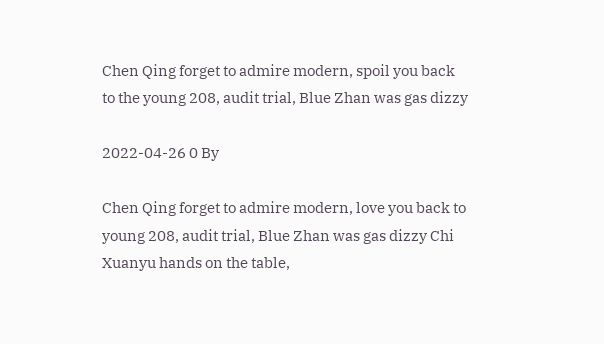Chen Qing forget to admire modern, spoil you back to the young 208, audit trial, Blue Zhan was gas dizzy

2022-04-26 0 By

Chen Qing forget to admire modern, love you back to young 208, audit trial, Blue Zhan was gas dizzy Chi Xuanyu hands on the table,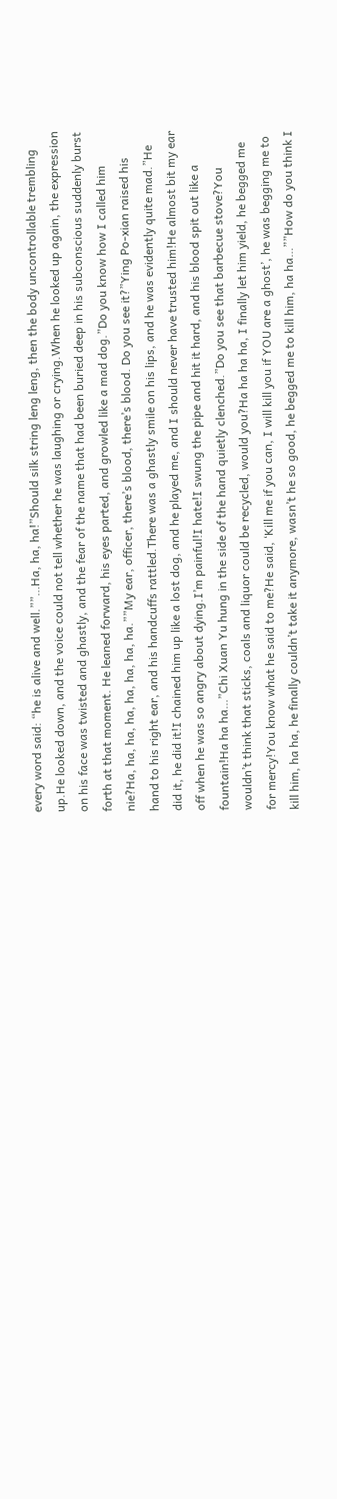every word said: “he is alive and well.””…Ha, ha, ha!”Should silk string leng leng, then the body uncontrollable trembling up.He looked down, and the voice could not tell whether he was laughing or crying.When he looked up again, the expression on his face was twisted and ghastly, and the fear of the name that had been buried deep in his subconscious suddenly burst forth at that moment. He leaned forward, his eyes parted, and growled like a mad dog.”Do you know how I called him nie?Ha, ha, ha, ha, ha, ha, ha, ha.””My ear, officer, there’s blood, there’s blood. Do you see it?”Ying Po-xian raised his hand to his right ear, and his handcuffs rattled.There was a ghastly smile on his lips, and he was evidently quite mad.”He did it, he did it!I chained him up like a lost dog, and he played me, and I should never have trusted him!He almost bit my ear off when he was so angry about dying.I’m painful!I hate!I swung the pipe and hit it hard, and his blood spit out like a fountain!Ha ha ha…”Chi Xuan Yu hung in the side of the hand quietly clenched.”Do you see that barbecue stove?You wouldn’t think that sticks, coals and liquor could be recycled, would you?Ha ha ha ha, I finally let him yield, he begged me for mercy!You know what he said to me?He said, ‘Kill me if you can, I will kill you if YOU are a ghost’, he was begging me to kill him, ha ha, he finally couldn’t take it anymore, wasn’t he so good, he begged me to kill him, ha ha…””How do you think I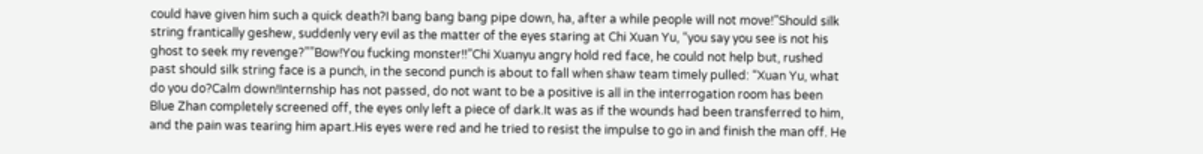could have given him such a quick death?I bang bang bang pipe down, ha, after a while people will not move!”Should silk string frantically geshew, suddenly very evil as the matter of the eyes staring at Chi Xuan Yu, “you say you see is not his ghost to seek my revenge?””Bow!You fucking monster!!”Chi Xuanyu angry hold red face, he could not help but, rushed past should silk string face is a punch, in the second punch is about to fall when shaw team timely pulled: “Xuan Yu, what do you do?Calm down!Internship has not passed, do not want to be a positive is all in the interrogation room has been Blue Zhan completely screened off, the eyes only left a piece of dark.It was as if the wounds had been transferred to him, and the pain was tearing him apart.His eyes were red and he tried to resist the impulse to go in and finish the man off. He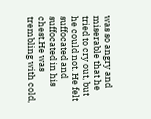was so angry and miserable that he tried to cry out, but he could not. He felt suffocated and suffocated in his chest.He was trembling with cold,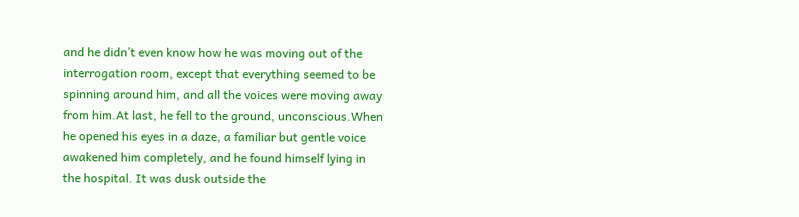and he didn’t even know how he was moving out of the interrogation room, except that everything seemed to be spinning around him, and all the voices were moving away from him.At last, he fell to the ground, unconscious.When he opened his eyes in a daze, a familiar but gentle voice awakened him completely, and he found himself lying in the hospital. It was dusk outside the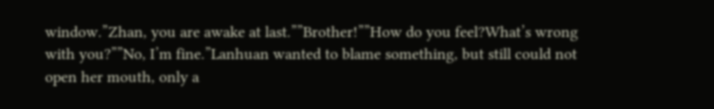window.”Zhan, you are awake at last.””Brother!””How do you feel?What’s wrong with you?””No, I’m fine.”Lanhuan wanted to blame something, but still could not open her mouth, only a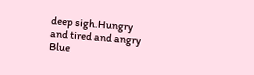deep sigh.Hungry and tired and angry Blue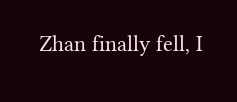Zhan finally fell, I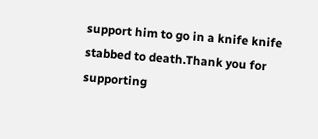support him to go in a knife knife stabbed to death.Thank you for supporting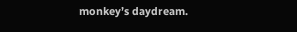monkey’s daydream.